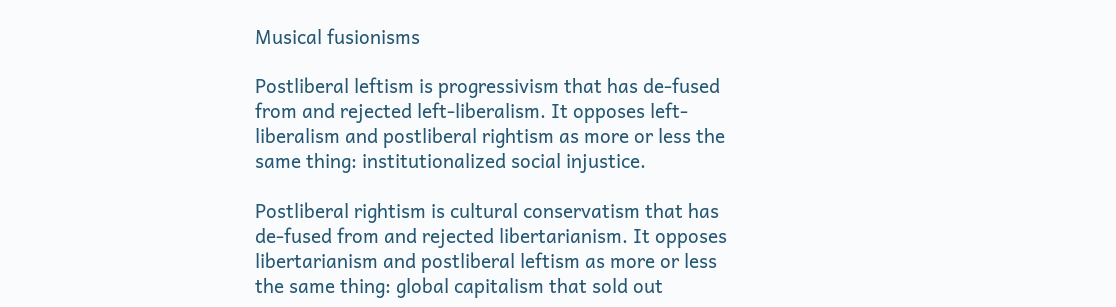Musical fusionisms

Postliberal leftism is progressivism that has de-fused from and rejected left-liberalism. It opposes left-liberalism and postliberal rightism as more or less the same thing: institutionalized social injustice.

Postliberal rightism is cultural conservatism that has de-fused from and rejected libertarianism. It opposes libertarianism and postliberal leftism as more or less the same thing: global capitalism that sold out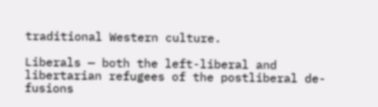traditional Western culture.

Liberals — both the left-liberal and libertarian refugees of the postliberal de-fusions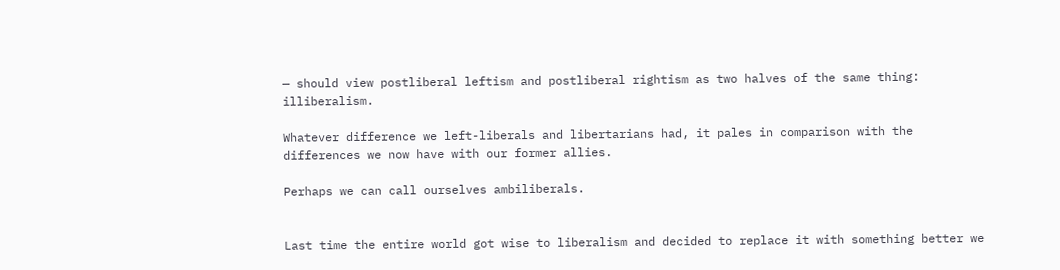— should view postliberal leftism and postliberal rightism as two halves of the same thing: illiberalism.

Whatever difference we left-liberals and libertarians had, it pales in comparison with the differences we now have with our former allies.

Perhaps we can call ourselves ambiliberals.


Last time the entire world got wise to liberalism and decided to replace it with something better we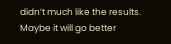didn’t much like the results. Maybe it will go better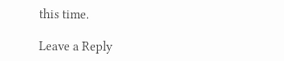this time.

Leave a Reply